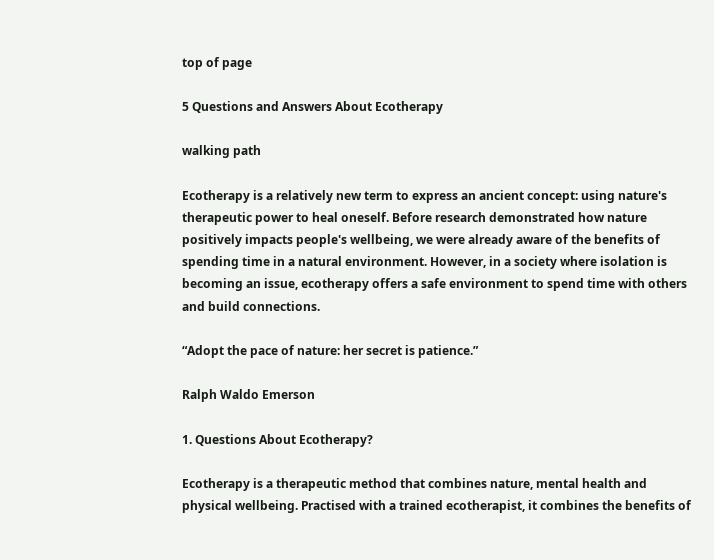top of page

5 Questions and Answers About Ecotherapy

walking path

Ecotherapy is a relatively new term to express an ancient concept: using nature's therapeutic power to heal oneself. Before research demonstrated how nature positively impacts people's wellbeing, we were already aware of the benefits of spending time in a natural environment. However, in a society where isolation is becoming an issue, ecotherapy offers a safe environment to spend time with others and build connections.

“Adopt the pace of nature: her secret is patience.”

Ralph Waldo Emerson

1. Questions About Ecotherapy?

Ecotherapy is a therapeutic method that combines nature, mental health and physical wellbeing. Practised with a trained ecotherapist, it combines the benefits of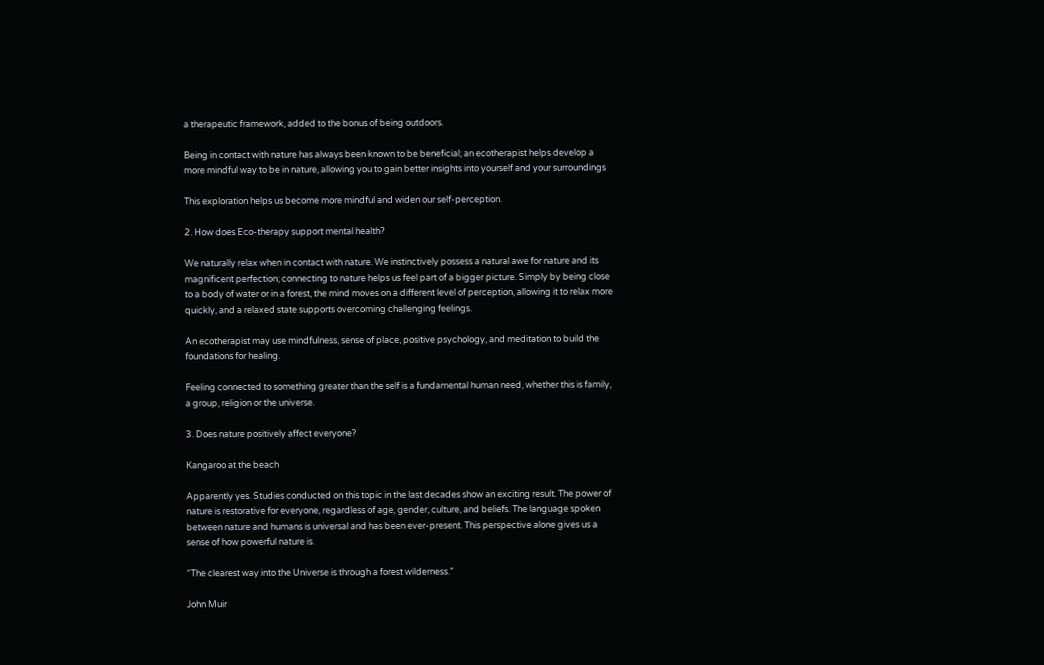a therapeutic framework, added to the bonus of being outdoors.

Being in contact with nature has always been known to be beneficial; an ecotherapist helps develop a more mindful way to be in nature, allowing you to gain better insights into yourself and your surroundings

This exploration helps us become more mindful and widen our self-perception.

2. How does Eco-therapy support mental health?

We naturally relax when in contact with nature. We instinctively possess a natural awe for nature and its magnificent perfection; connecting to nature helps us feel part of a bigger picture. Simply by being close to a body of water or in a forest, the mind moves on a different level of perception, allowing it to relax more quickly, and a relaxed state supports overcoming challenging feelings.

An ecotherapist may use mindfulness, sense of place, positive psychology, and meditation to build the foundations for healing.

Feeling connected to something greater than the self is a fundamental human need, whether this is family, a group, religion or the universe.

3. Does nature positively affect everyone?

Kangaroo at the beach

Apparently yes. Studies conducted on this topic in the last decades show an exciting result. The power of nature is restorative for everyone, regardless of age, gender, culture, and beliefs. The language spoken between nature and humans is universal and has been ever-present. This perspective alone gives us a sense of how powerful nature is.

“The clearest way into the Universe is through a forest wilderness.”

John Muir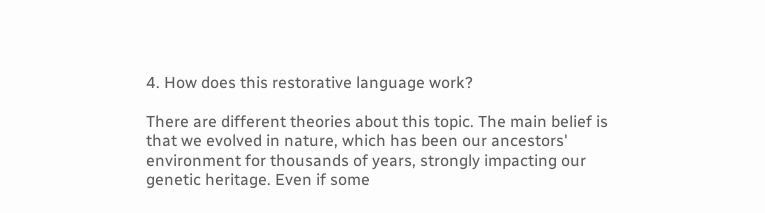4. How does this restorative language work?

There are different theories about this topic. The main belief is that we evolved in nature, which has been our ancestors' environment for thousands of years, strongly impacting our genetic heritage. Even if some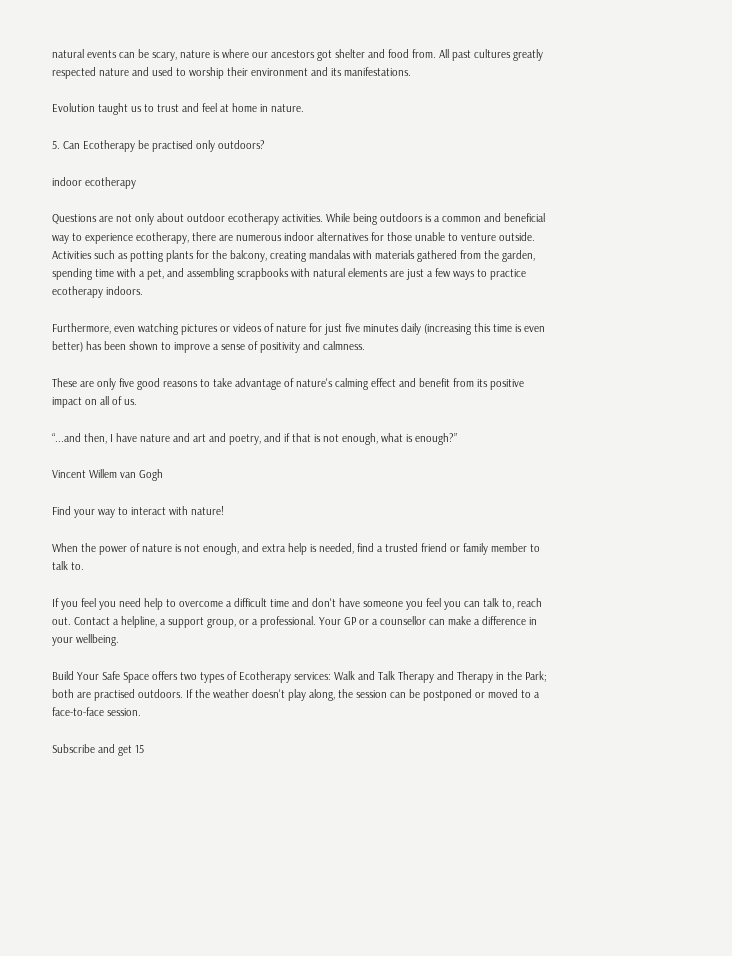natural events can be scary, nature is where our ancestors got shelter and food from. All past cultures greatly respected nature and used to worship their environment and its manifestations.

Evolution taught us to trust and feel at home in nature.

5. Can Ecotherapy be practised only outdoors?

indoor ecotherapy

Questions are not only about outdoor ecotherapy activities. While being outdoors is a common and beneficial way to experience ecotherapy, there are numerous indoor alternatives for those unable to venture outside. Activities such as potting plants for the balcony, creating mandalas with materials gathered from the garden, spending time with a pet, and assembling scrapbooks with natural elements are just a few ways to practice ecotherapy indoors.

Furthermore, even watching pictures or videos of nature for just five minutes daily (increasing this time is even better) has been shown to improve a sense of positivity and calmness.

These are only five good reasons to take advantage of nature's calming effect and benefit from its positive impact on all of us.

“...and then, I have nature and art and poetry, and if that is not enough, what is enough?”

Vincent Willem van Gogh

Find your way to interact with nature!

When the power of nature is not enough, and extra help is needed, find a trusted friend or family member to talk to.

If you feel you need help to overcome a difficult time and don't have someone you feel you can talk to, reach out. Contact a helpline, a support group, or a professional. Your GP or a counsellor can make a difference in your wellbeing.

Build Your Safe Space offers two types of Ecotherapy services: Walk and Talk Therapy and Therapy in the Park; both are practised outdoors. If the weather doesn't play along, the session can be postponed or moved to a face-to-face session.

Subscribe and get 15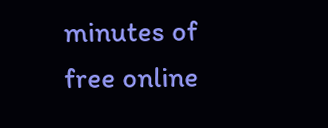minutes of free online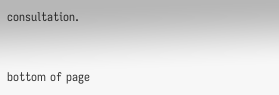consultation.



bottom of page